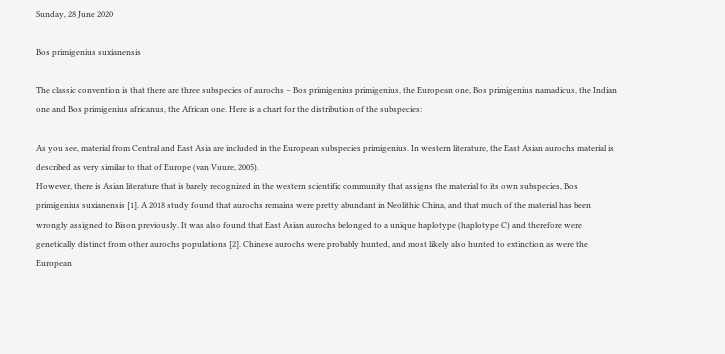Sunday, 28 June 2020

Bos primigenius suxianensis

The classic convention is that there are three subspecies of aurochs – Bos primigenius primigenius, the European one, Bos primigenius namadicus, the Indian one and Bos primigenius africanus, the African one. Here is a chart for the distribution of the subspecies:

As you see, material from Central and East Asia are included in the European subspecies primigenius. In western literature, the East Asian aurochs material is described as very similar to that of Europe (van Vuure, 2005).
However, there is Asian literature that is barely recognized in the western scientific community that assigns the material to its own subspecies, Bos primigenius suxianensis [1]. A 2018 study found that aurochs remains were pretty abundant in Neolithic China, and that much of the material has been wrongly assigned to Bison previously. It was also found that East Asian aurochs belonged to a unique haplotype (haplotype C) and therefore were genetically distinct from other aurochs populations [2]. Chinese aurochs were probably hunted, and most likely also hunted to extinction as were the European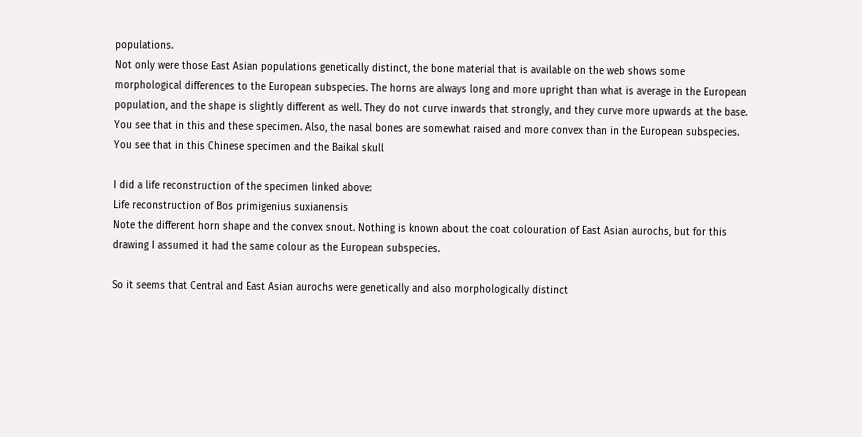populations.
Not only were those East Asian populations genetically distinct, the bone material that is available on the web shows some morphological differences to the European subspecies. The horns are always long and more upright than what is average in the European population, and the shape is slightly different as well. They do not curve inwards that strongly, and they curve more upwards at the base. You see that in this and these specimen. Also, the nasal bones are somewhat raised and more convex than in the European subspecies. You see that in this Chinese specimen and the Baikal skull

I did a life reconstruction of the specimen linked above:
Life reconstruction of Bos primigenius suxianensis
Note the different horn shape and the convex snout. Nothing is known about the coat colouration of East Asian aurochs, but for this drawing I assumed it had the same colour as the European subspecies.

So it seems that Central and East Asian aurochs were genetically and also morphologically distinct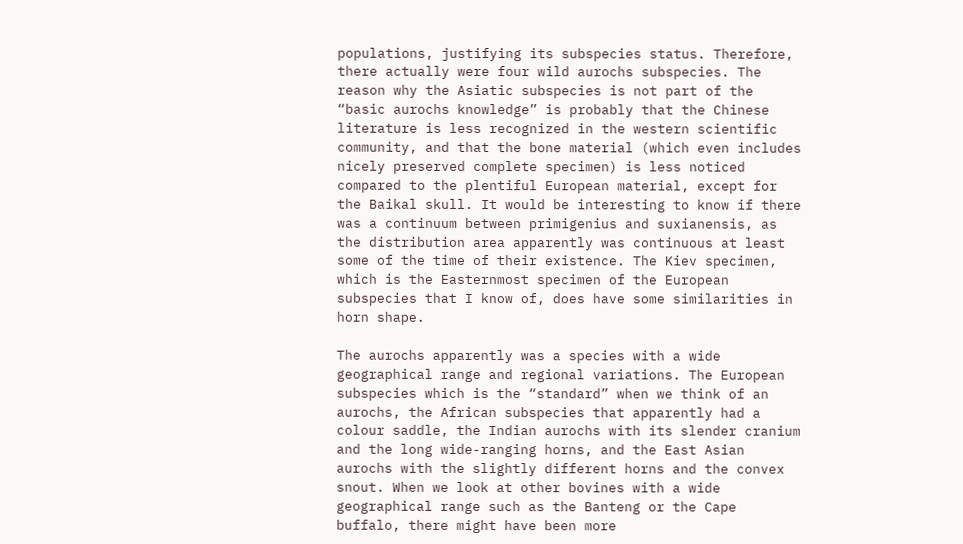populations, justifying its subspecies status. Therefore, there actually were four wild aurochs subspecies. The reason why the Asiatic subspecies is not part of the “basic aurochs knowledge” is probably that the Chinese literature is less recognized in the western scientific community, and that the bone material (which even includes nicely preserved complete specimen) is less noticed compared to the plentiful European material, except for the Baikal skull. It would be interesting to know if there was a continuum between primigenius and suxianensis, as the distribution area apparently was continuous at least some of the time of their existence. The Kiev specimen, which is the Easternmost specimen of the European subspecies that I know of, does have some similarities in horn shape.

The aurochs apparently was a species with a wide geographical range and regional variations. The European subspecies which is the “standard” when we think of an aurochs, the African subspecies that apparently had a colour saddle, the Indian aurochs with its slender cranium and the long wide-ranging horns, and the East Asian aurochs with the slightly different horns and the convex snout. When we look at other bovines with a wide geographical range such as the Banteng or the Cape buffalo, there might have been more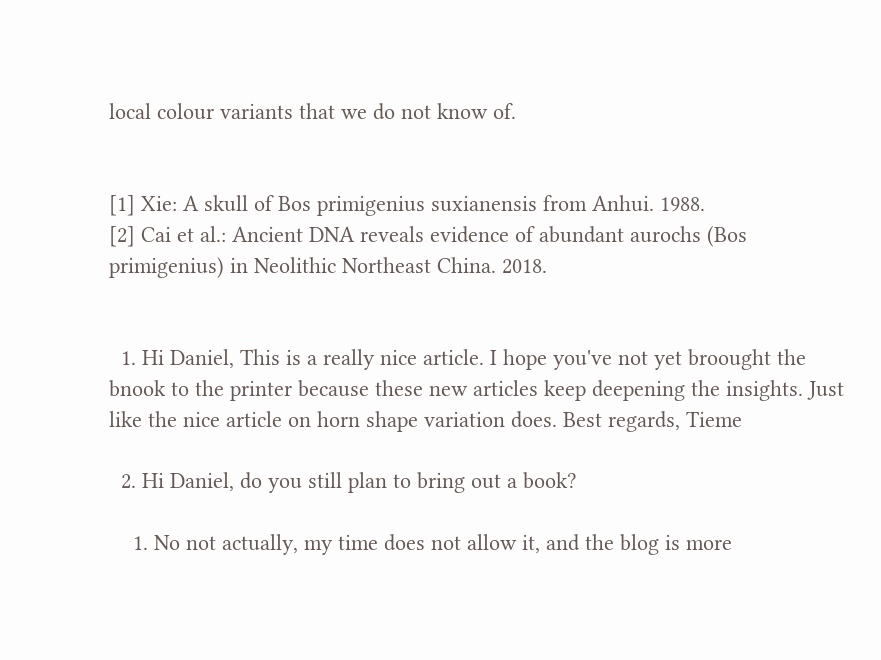local colour variants that we do not know of.


[1] Xie: A skull of Bos primigenius suxianensis from Anhui. 1988.
[2] Cai et al.: Ancient DNA reveals evidence of abundant aurochs (Bos primigenius) in Neolithic Northeast China. 2018.


  1. Hi Daniel, This is a really nice article. I hope you've not yet broought the bnook to the printer because these new articles keep deepening the insights. Just like the nice article on horn shape variation does. Best regards, Tieme

  2. Hi Daniel, do you still plan to bring out a book?

    1. No not actually, my time does not allow it, and the blog is more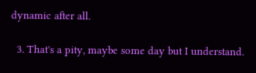dynamic after all.

  3. That's a pity, maybe some day but I understand.